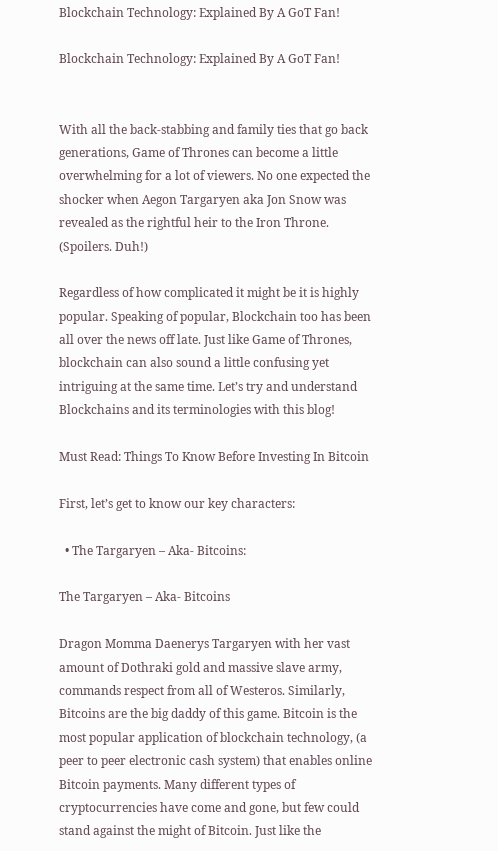Blockchain Technology: Explained By A GoT Fan!

Blockchain Technology: Explained By A GoT Fan!


With all the back-stabbing and family ties that go back generations, Game of Thrones can become a little overwhelming for a lot of viewers. No one expected the shocker when Aegon Targaryen aka Jon Snow was revealed as the rightful heir to the Iron Throne. (Spoilers. Duh!)

Regardless of how complicated it might be it is highly popular. Speaking of popular, Blockchain too has been all over the news off late. Just like Game of Thrones, blockchain can also sound a little confusing yet intriguing at the same time. Let’s try and understand Blockchains and its terminologies with this blog!

Must Read: Things To Know Before Investing In Bitcoin

First, let’s get to know our key characters:

  • The Targaryen – Aka- Bitcoins:

The Targaryen – Aka- Bitcoins

Dragon Momma Daenerys Targaryen with her vast amount of Dothraki gold and massive slave army, commands respect from all of Westeros. Similarly, Bitcoins are the big daddy of this game. Bitcoin is the most popular application of blockchain technology, (a peer to peer electronic cash system) that enables online Bitcoin payments. Many different types of cryptocurrencies have come and gone, but few could stand against the might of Bitcoin. Just like the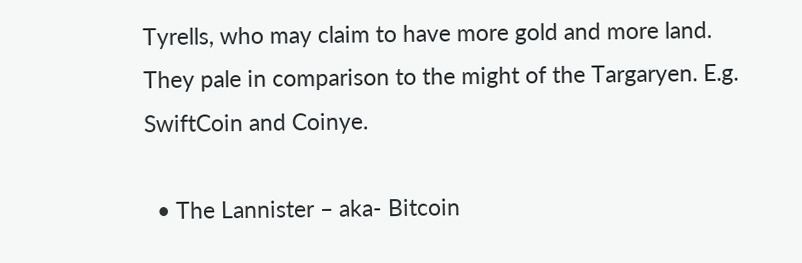Tyrells, who may claim to have more gold and more land. They pale in comparison to the might of the Targaryen. E.g. SwiftCoin and Coinye.

  • The Lannister – aka- Bitcoin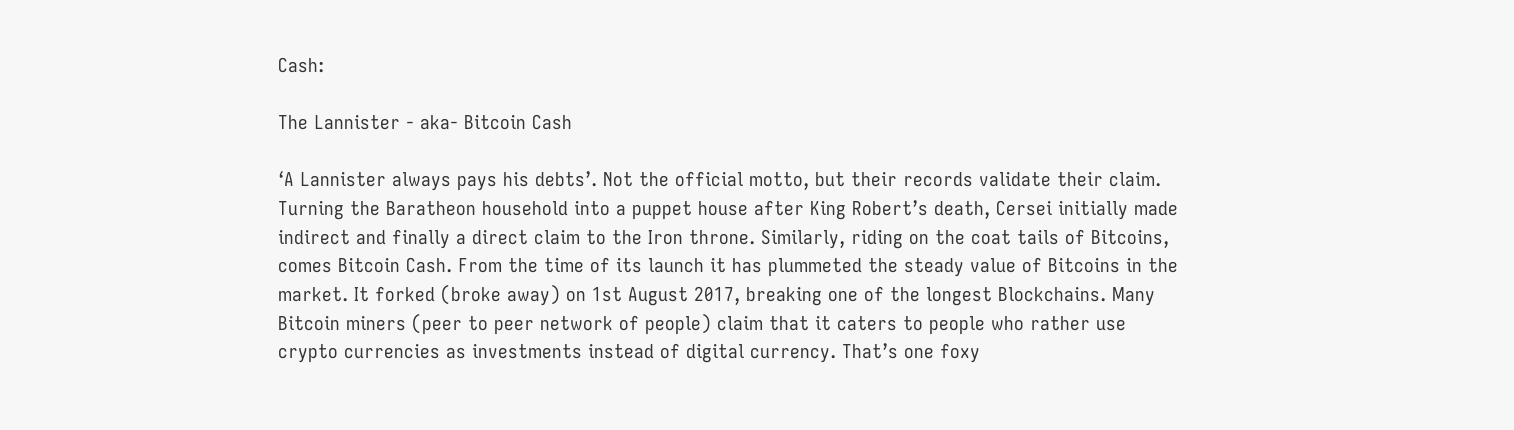Cash:

The Lannister - aka- Bitcoin Cash

‘A Lannister always pays his debts’. Not the official motto, but their records validate their claim. Turning the Baratheon household into a puppet house after King Robert’s death, Cersei initially made indirect and finally a direct claim to the Iron throne. Similarly, riding on the coat tails of Bitcoins, comes Bitcoin Cash. From the time of its launch it has plummeted the steady value of Bitcoins in the market. It forked (broke away) on 1st August 2017, breaking one of the longest Blockchains. Many Bitcoin miners (peer to peer network of people) claim that it caters to people who rather use crypto currencies as investments instead of digital currency. That’s one foxy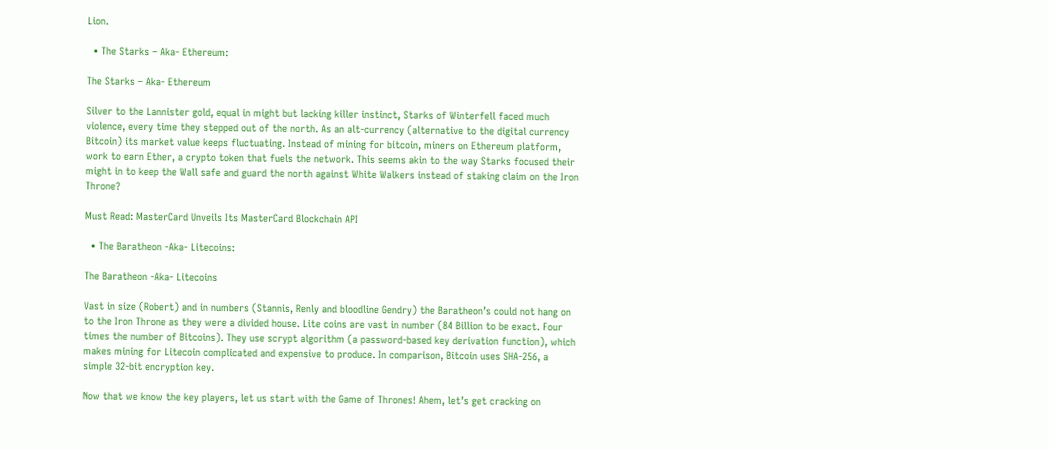Lion.

  • The Starks – Aka- Ethereum:

The Starks – Aka- Ethereum

Silver to the Lannister gold, equal in might but lacking killer instinct, Starks of Winterfell faced much violence, every time they stepped out of the north. As an alt-currency (alternative to the digital currency Bitcoin) its market value keeps fluctuating. Instead of mining for bitcoin, miners on Ethereum platform, work to earn Ether, a crypto token that fuels the network. This seems akin to the way Starks focused their might in to keep the Wall safe and guard the north against White Walkers instead of staking claim on the Iron Throne?

Must Read: MasterCard Unveils Its MasterCard Blockchain API

  • The Baratheon -Aka- Litecoins:

The Baratheon -Aka- Litecoins

Vast in size (Robert) and in numbers (Stannis, Renly and bloodline Gendry) the Baratheon’s could not hang on to the Iron Throne as they were a divided house. Lite coins are vast in number (84 Billion to be exact. Four times the number of Bitcoins). They use scrypt algorithm (a password-based key derivation function), which makes mining for Litecoin complicated and expensive to produce. In comparison, Bitcoin uses SHA-256, a simple 32-bit encryption key.

Now that we know the key players, let us start with the Game of Thrones! Ahem, let’s get cracking on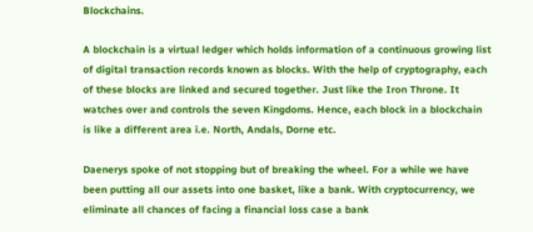Blockchains.

A blockchain is a virtual ledger which holds information of a continuous growing list of digital transaction records known as blocks. With the help of cryptography, each of these blocks are linked and secured together. Just like the Iron Throne. It watches over and controls the seven Kingdoms. Hence, each block in a blockchain is like a different area i.e. North, Andals, Dorne etc.

Daenerys spoke of not stopping but of breaking the wheel. For a while we have been putting all our assets into one basket, like a bank. With cryptocurrency, we eliminate all chances of facing a financial loss case a bank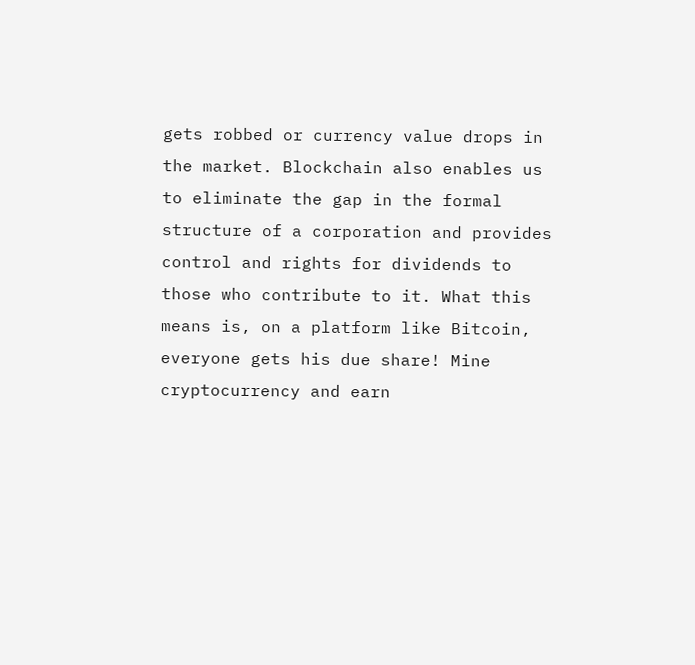gets robbed or currency value drops in the market. Blockchain also enables us to eliminate the gap in the formal structure of a corporation and provides control and rights for dividends to those who contribute to it. What this means is, on a platform like Bitcoin, everyone gets his due share! Mine cryptocurrency and earn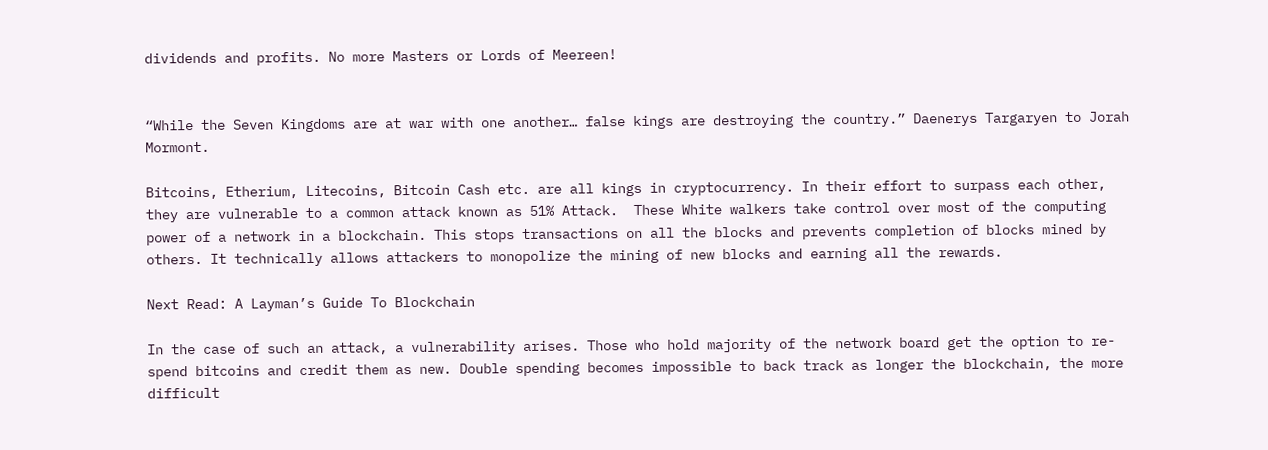dividends and profits. No more Masters or Lords of Meereen!


“While the Seven Kingdoms are at war with one another… false kings are destroying the country.” Daenerys Targaryen to Jorah Mormont.

Bitcoins, Etherium, Litecoins, Bitcoin Cash etc. are all kings in cryptocurrency. In their effort to surpass each other, they are vulnerable to a common attack known as 51% Attack.  These White walkers take control over most of the computing power of a network in a blockchain. This stops transactions on all the blocks and prevents completion of blocks mined by others. It technically allows attackers to monopolize the mining of new blocks and earning all the rewards.

Next Read: A Layman’s Guide To Blockchain

In the case of such an attack, a vulnerability arises. Those who hold majority of the network board get the option to re-spend bitcoins and credit them as new. Double spending becomes impossible to back track as longer the blockchain, the more difficult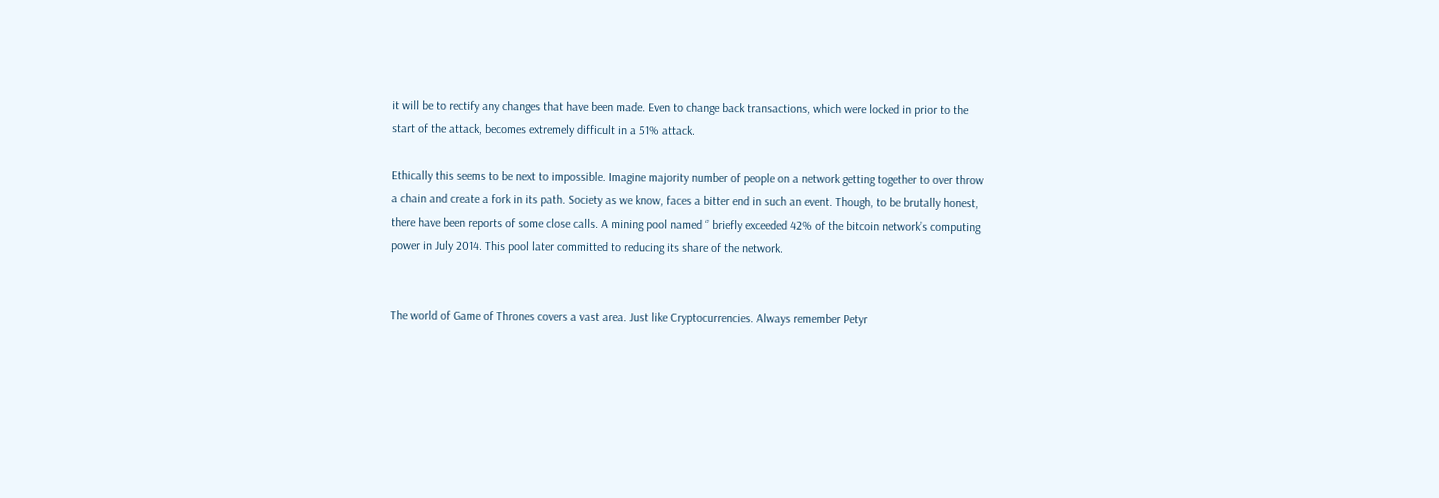it will be to rectify any changes that have been made. Even to change back transactions, which were locked in prior to the start of the attack, becomes extremely difficult in a 51% attack.

Ethically this seems to be next to impossible. Imagine majority number of people on a network getting together to over throw a chain and create a fork in its path. Society as we know, faces a bitter end in such an event. Though, to be brutally honest, there have been reports of some close calls. A mining pool named ‘’ briefly exceeded 42% of the bitcoin network’s computing power in July 2014. This pool later committed to reducing its share of the network.


The world of Game of Thrones covers a vast area. Just like Cryptocurrencies. Always remember Petyr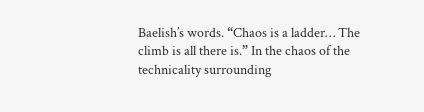Baelish’s words. “Chaos is a ladder… The climb is all there is.” In the chaos of the technicality surrounding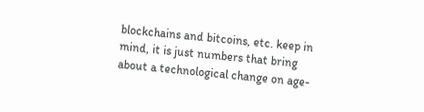blockchains and bitcoins, etc. keep in mind, it is just numbers that bring about a technological change on age-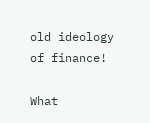old ideology of finance!

What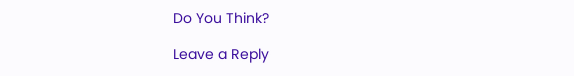Do You Think?

Leave a Reply